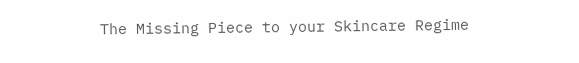The Missing Piece to your Skincare Regime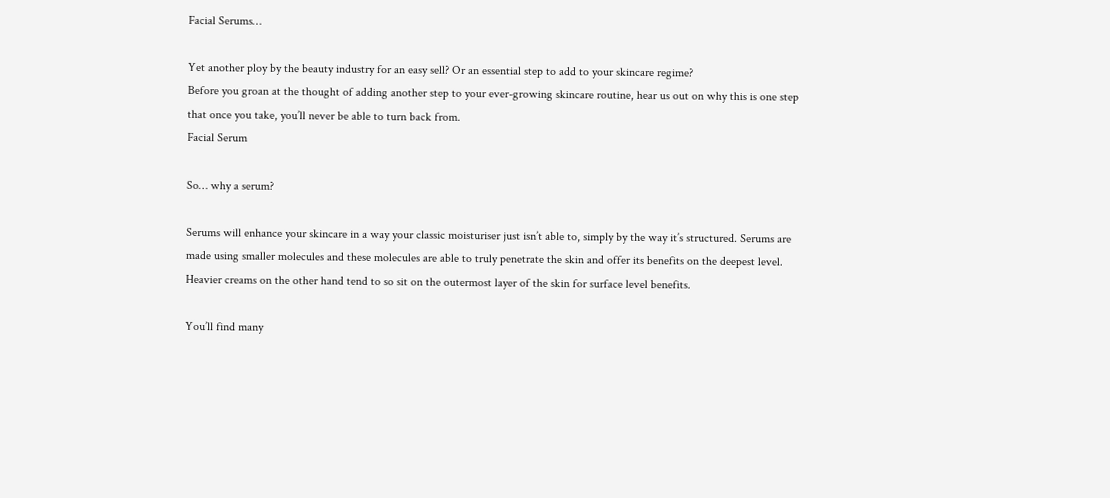Facial Serums…

Yet another ploy by the beauty industry for an easy sell? Or an essential step to add to your skincare regime?
Before you groan at the thought of adding another step to your ever-growing skincare routine, hear us out on why this is one step that once you take, you’ll never be able to turn back from.
Facial Serum

So… why a serum?

Serums will enhance your skincare in a way your classic moisturiser just isn’t able to, simply by the way it’s structured. Serums are made using smaller molecules and these molecules are able to truly penetrate the skin and offer its benefits on the deepest level. Heavier creams on the other hand tend to so sit on the outermost layer of the skin for surface level benefits.

You’ll find many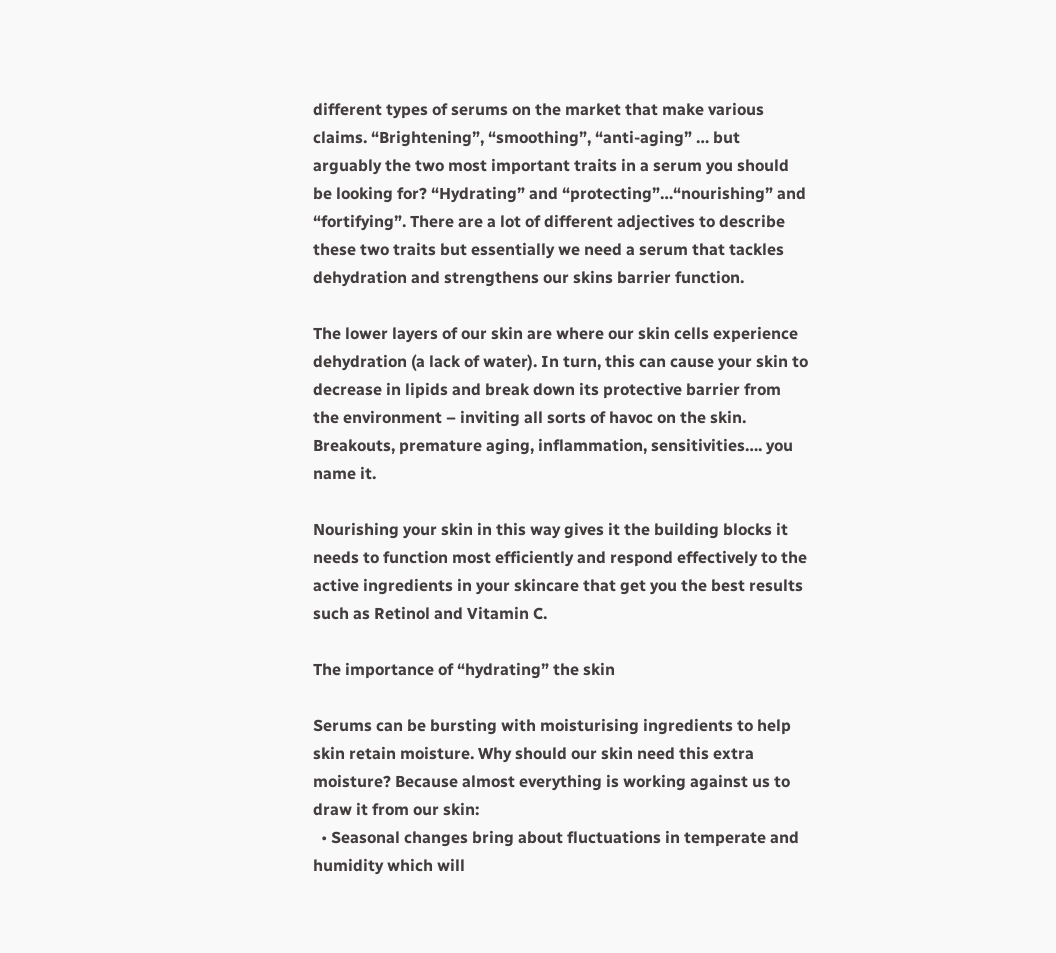different types of serums on the market that make various claims. “Brightening”, “smoothing”, “anti-aging” … but arguably the two most important traits in a serum you should be looking for? “Hydrating” and “protecting”…“nourishing” and “fortifying”. There are a lot of different adjectives to describe these two traits but essentially we need a serum that tackles dehydration and strengthens our skins barrier function.

The lower layers of our skin are where our skin cells experience dehydration (a lack of water). In turn, this can cause your skin to decrease in lipids and break down its protective barrier from the environment – inviting all sorts of havoc on the skin. Breakouts, premature aging, inflammation, sensitivities…. you name it.

Nourishing your skin in this way gives it the building blocks it needs to function most efficiently and respond effectively to the active ingredients in your skincare that get you the best results such as Retinol and Vitamin C.

The importance of “hydrating” the skin

Serums can be bursting with moisturising ingredients to help skin retain moisture. Why should our skin need this extra moisture? Because almost everything is working against us to draw it from our skin:
  • Seasonal changes bring about fluctuations in temperate and humidity which will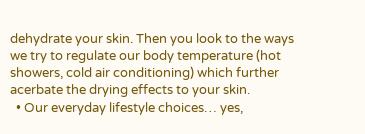dehydrate your skin. Then you look to the ways we try to regulate our body temperature (hot showers, cold air conditioning) which further acerbate the drying effects to your skin.
  • Our everyday lifestyle choices… yes,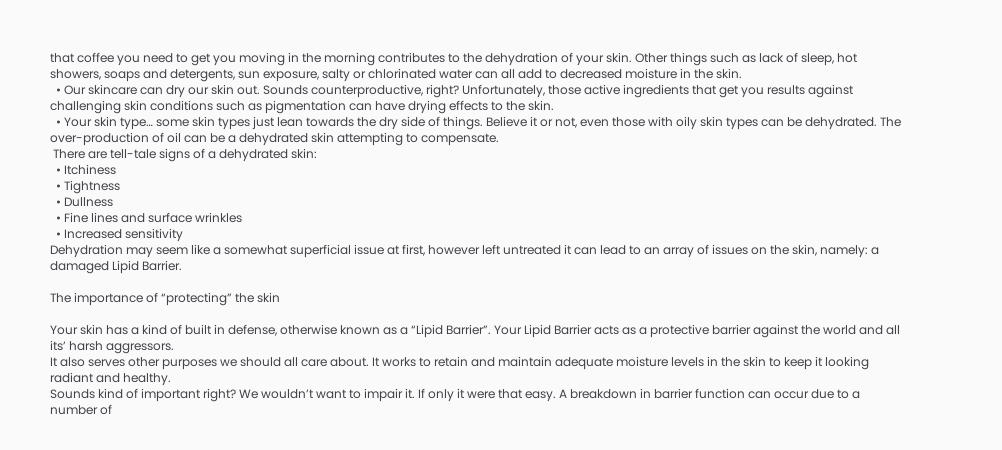that coffee you need to get you moving in the morning contributes to the dehydration of your skin. Other things such as lack of sleep, hot showers, soaps and detergents, sun exposure, salty or chlorinated water can all add to decreased moisture in the skin.
  • Our skincare can dry our skin out. Sounds counterproductive, right? Unfortunately, those active ingredients that get you results against challenging skin conditions such as pigmentation can have drying effects to the skin.
  • Your skin type… some skin types just lean towards the dry side of things. Believe it or not, even those with oily skin types can be dehydrated. The over-production of oil can be a dehydrated skin attempting to compensate.
 There are tell-tale signs of a dehydrated skin:
  • Itchiness
  • Tightness
  • Dullness
  • Fine lines and surface wrinkles
  • Increased sensitivity
Dehydration may seem like a somewhat superficial issue at first, however left untreated it can lead to an array of issues on the skin, namely: a damaged Lipid Barrier.

The importance of “protecting” the skin

Your skin has a kind of built in defense, otherwise known as a “Lipid Barrier”. Your Lipid Barrier acts as a protective barrier against the world and all its’ harsh aggressors.
It also serves other purposes we should all care about. It works to retain and maintain adequate moisture levels in the skin to keep it looking radiant and healthy.
Sounds kind of important right? We wouldn’t want to impair it. If only it were that easy. A breakdown in barrier function can occur due to a number of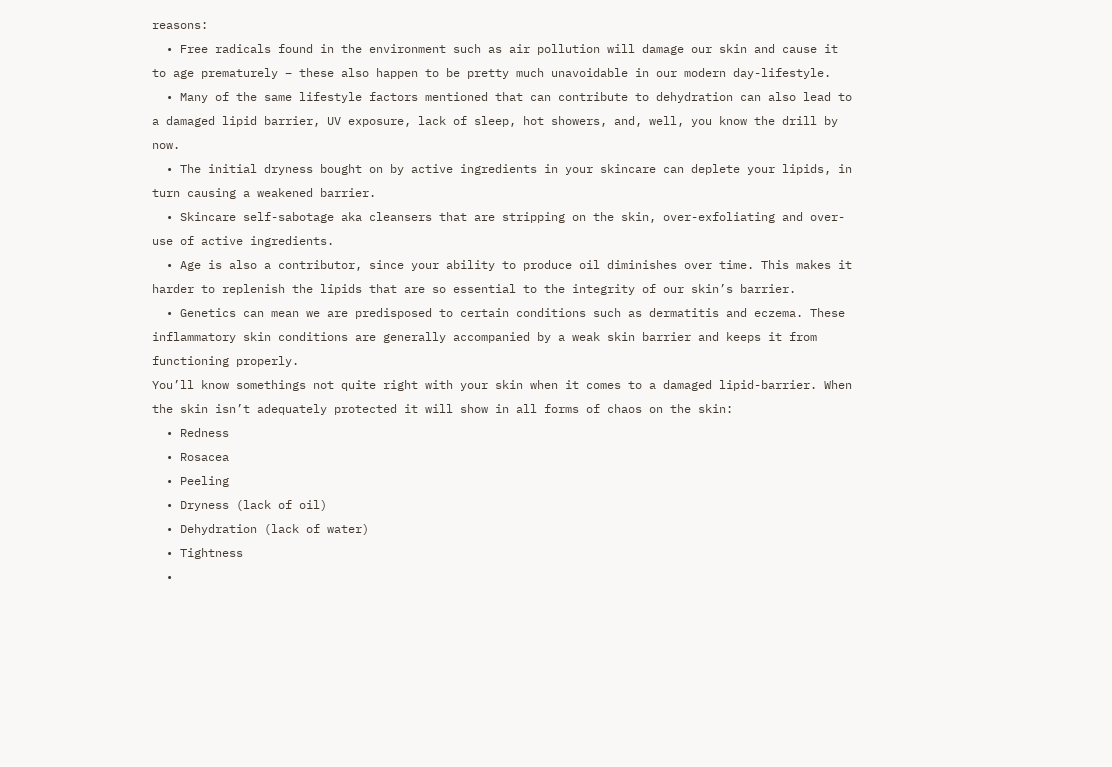reasons:
  • Free radicals found in the environment such as air pollution will damage our skin and cause it to age prematurely – these also happen to be pretty much unavoidable in our modern day-lifestyle.
  • Many of the same lifestyle factors mentioned that can contribute to dehydration can also lead to a damaged lipid barrier, UV exposure, lack of sleep, hot showers, and, well, you know the drill by now.
  • The initial dryness bought on by active ingredients in your skincare can deplete your lipids, in turn causing a weakened barrier.
  • Skincare self-sabotage aka cleansers that are stripping on the skin, over-exfoliating and over-use of active ingredients.
  • Age is also a contributor, since your ability to produce oil diminishes over time. This makes it harder to replenish the lipids that are so essential to the integrity of our skin’s barrier.
  • Genetics can mean we are predisposed to certain conditions such as dermatitis and eczema. These inflammatory skin conditions are generally accompanied by a weak skin barrier and keeps it from functioning properly.
You’ll know somethings not quite right with your skin when it comes to a damaged lipid-barrier. When the skin isn’t adequately protected it will show in all forms of chaos on the skin:
  • Redness
  • Rosacea
  • Peeling
  • Dryness (lack of oil)
  • Dehydration (lack of water)
  • Tightness
  •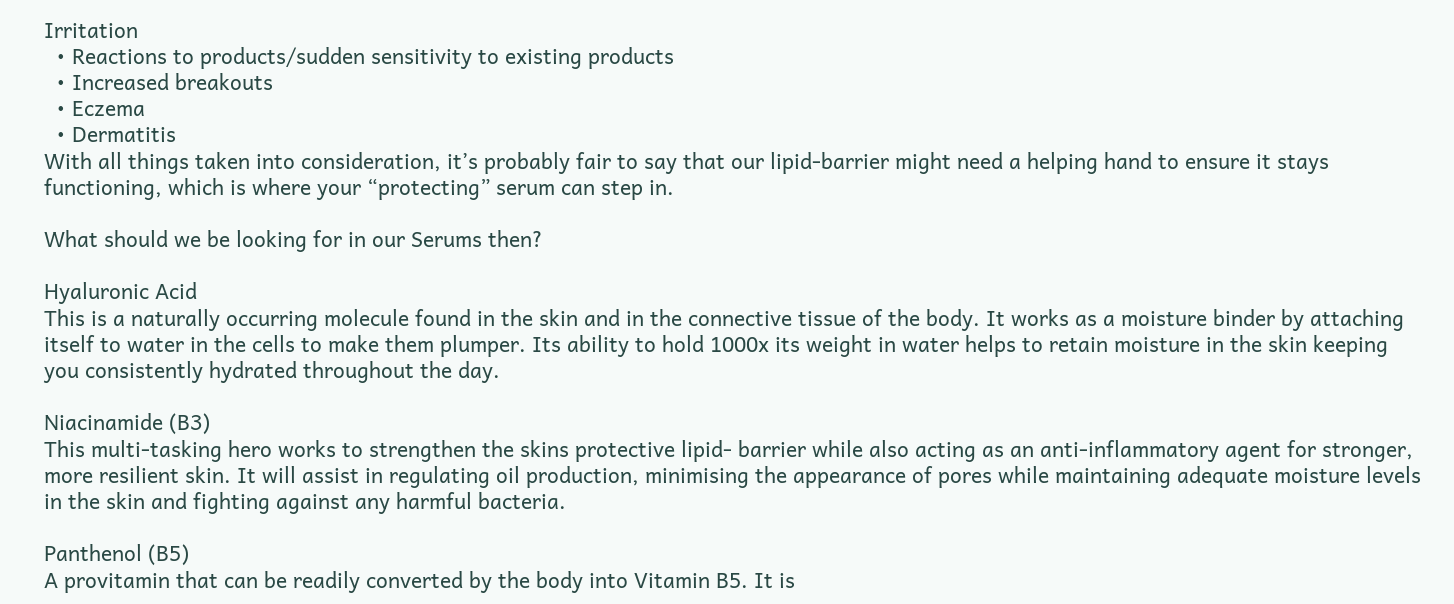Irritation
  • Reactions to products/sudden sensitivity to existing products
  • Increased breakouts
  • Eczema
  • Dermatitis
With all things taken into consideration, it’s probably fair to say that our lipid-barrier might need a helping hand to ensure it stays functioning, which is where your “protecting” serum can step in.

What should we be looking for in our Serums then?

Hyaluronic Acid
This is a naturally occurring molecule found in the skin and in the connective tissue of the body. It works as a moisture binder by attaching itself to water in the cells to make them plumper. Its ability to hold 1000x its weight in water helps to retain moisture in the skin keeping you consistently hydrated throughout the day.

Niacinamide (B3)
This multi-tasking hero works to strengthen the skins protective lipid- barrier while also acting as an anti-inflammatory agent for stronger, more resilient skin. It will assist in regulating oil production, minimising the appearance of pores while maintaining adequate moisture levels in the skin and fighting against any harmful bacteria.

Panthenol (B5)
A provitamin that can be readily converted by the body into Vitamin B5. It is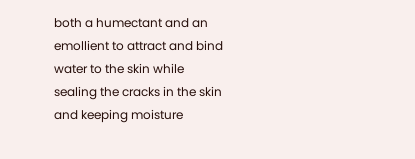both a humectant and an emollient to attract and bind water to the skin while sealing the cracks in the skin and keeping moisture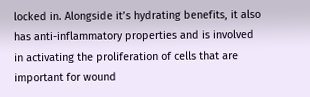locked in. Alongside it’s hydrating benefits, it also has anti-inflammatory properties and is involved in activating the proliferation of cells that are important for wound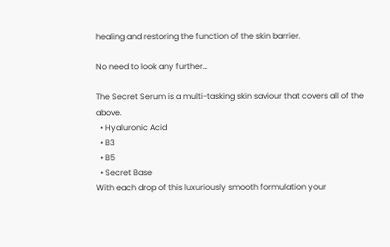healing and restoring the function of the skin barrier.

No need to look any further…

The Secret Serum is a multi-tasking skin saviour that covers all of the above.
  • Hyaluronic Acid
  • B3
  • B5
  • Secret Base
With each drop of this luxuriously smooth formulation your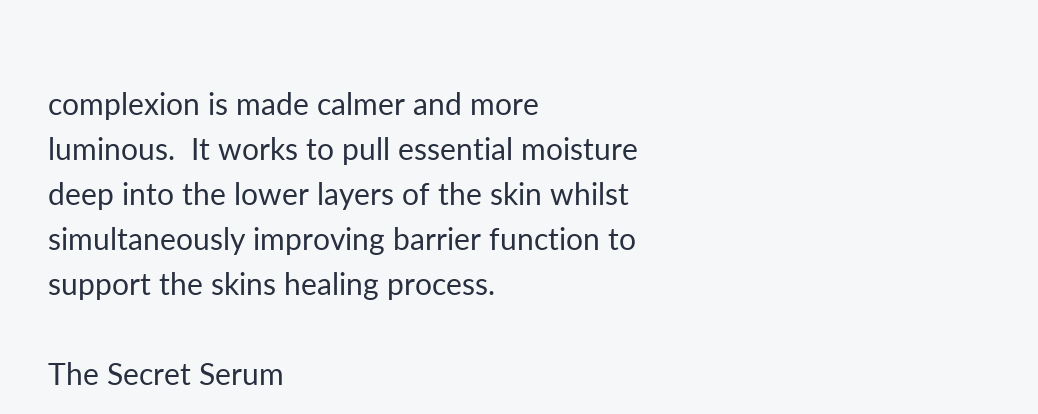complexion is made calmer and more luminous.  It works to pull essential moisture deep into the lower layers of the skin whilst simultaneously improving barrier function to support the skins healing process.

The Secret Serum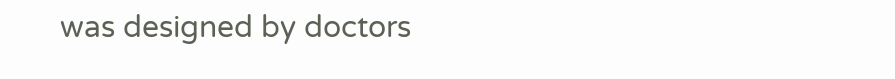was designed by doctors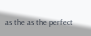as the as the perfect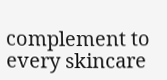complement to every skincare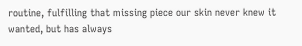routine, fulfilling that missing piece our skin never knew it wanted, but has always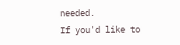needed.
If you'd like to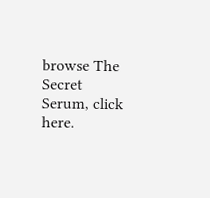browse The Secret Serum, click here.